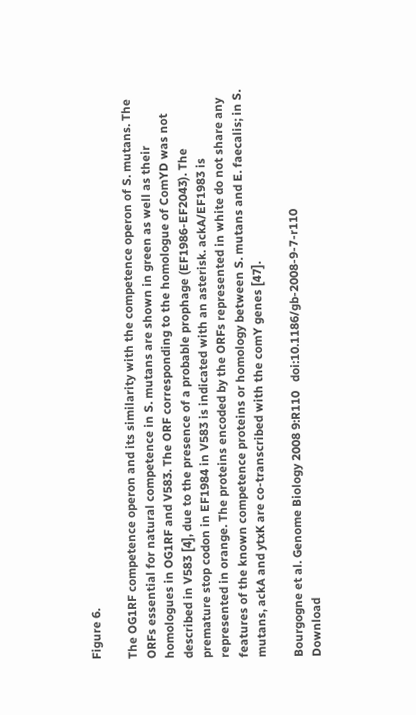Figure 6.

The OG1RF competence operon and its similarity with the competence operon of S. mutans. The ORFs essential for natural competence in S. mutans are shown in green as well as their homologues in OG1RF and V583. The ORF corresponding to the homologue of ComYD was not described in V583 [4], due to the presence of a probable prophage (EF1986-EF2043). The premature stop codon in EF1984 in V583 is indicated with an asterisk. ackA/EF1983 is represented in orange. The proteins encoded by the ORFs represented in white do not share any features of the known competence proteins or homology between S. mutans and E. faecalis; in S. mutans, ackA and ytxK are co-transcribed with the comY genes [47].

Bourgogne et al. Genome Biology 2008 9:R110   doi:10.1186/gb-2008-9-7-r110
Download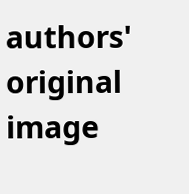authors' original image